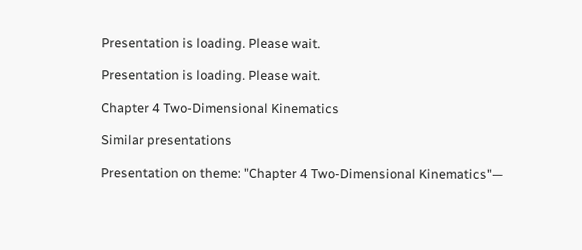Presentation is loading. Please wait.

Presentation is loading. Please wait.

Chapter 4 Two-Dimensional Kinematics

Similar presentations

Presentation on theme: "Chapter 4 Two-Dimensional Kinematics"—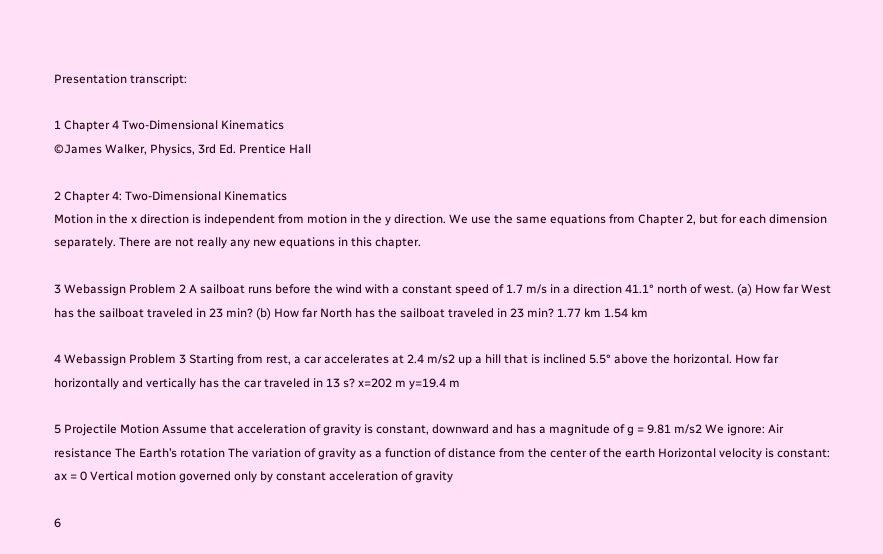Presentation transcript:

1 Chapter 4 Two-Dimensional Kinematics
©James Walker, Physics, 3rd Ed. Prentice Hall

2 Chapter 4: Two-Dimensional Kinematics
Motion in the x direction is independent from motion in the y direction. We use the same equations from Chapter 2, but for each dimension separately. There are not really any new equations in this chapter.

3 Webassign Problem 2 A sailboat runs before the wind with a constant speed of 1.7 m/s in a direction 41.1° north of west. (a) How far West has the sailboat traveled in 23 min? (b) How far North has the sailboat traveled in 23 min? 1.77 km 1.54 km

4 Webassign Problem 3 Starting from rest, a car accelerates at 2.4 m/s2 up a hill that is inclined 5.5° above the horizontal. How far horizontally and vertically has the car traveled in 13 s? x=202 m y=19.4 m

5 Projectile Motion Assume that acceleration of gravity is constant, downward and has a magnitude of g = 9.81 m/s2 We ignore: Air resistance The Earth’s rotation The variation of gravity as a function of distance from the center of the earth Horizontal velocity is constant: ax = 0 Vertical motion governed only by constant acceleration of gravity

6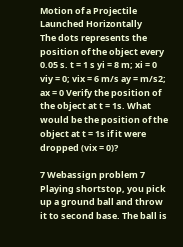Motion of a Projectile Launched Horizontally
The dots represents the position of the object every 0.05 s. t = 1 s yi = 8 m; xi = 0 viy = 0; vix = 6 m/s ay = m/s2; ax = 0 Verify the position of the object at t = 1s. What would be the position of the object at t = 1s if it were dropped (vix = 0)?

7 Webassign problem 7 Playing shortstop, you pick up a ground ball and throw it to second base. The ball is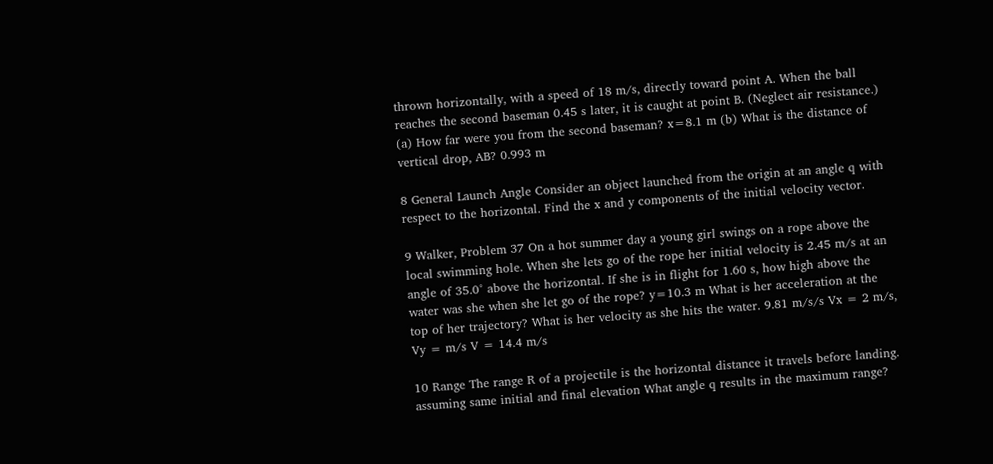thrown horizontally, with a speed of 18 m/s, directly toward point A. When the ball reaches the second baseman 0.45 s later, it is caught at point B. (Neglect air resistance.) (a) How far were you from the second baseman? x=8.1 m (b) What is the distance of vertical drop, AB? 0.993 m

8 General Launch Angle Consider an object launched from the origin at an angle q with respect to the horizontal. Find the x and y components of the initial velocity vector.

9 Walker, Problem 37 On a hot summer day a young girl swings on a rope above the local swimming hole. When she lets go of the rope her initial velocity is 2.45 m/s at an angle of 35.0° above the horizontal. If she is in flight for 1.60 s, how high above the water was she when she let go of the rope? y=10.3 m What is her acceleration at the top of her trajectory? What is her velocity as she hits the water. 9.81 m/s/s Vx = 2 m/s, Vy = m/s V = 14.4 m/s

10 Range The range R of a projectile is the horizontal distance it travels before landing. assuming same initial and final elevation What angle q results in the maximum range?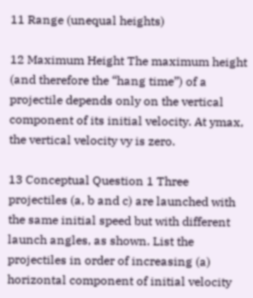11 Range (unequal heights)

12 Maximum Height The maximum height (and therefore the “hang time”) of a projectile depends only on the vertical component of its initial velocity. At ymax, the vertical velocity vy is zero.

13 Conceptual Question 1 Three projectiles (a, b and c) are launched with the same initial speed but with different launch angles, as shown. List the projectiles in order of increasing (a) horizontal component of initial velocity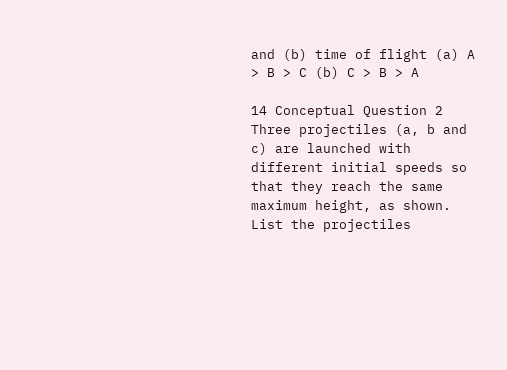and (b) time of flight (a) A > B > C (b) C > B > A

14 Conceptual Question 2 Three projectiles (a, b and c) are launched with different initial speeds so that they reach the same maximum height, as shown. List the projectiles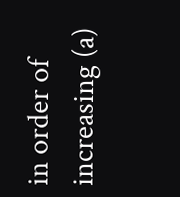in order of increasing (a)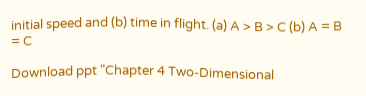initial speed and (b) time in flight. (a) A > B > C (b) A = B = C

Download ppt "Chapter 4 Two-Dimensional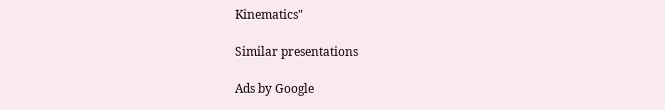Kinematics"

Similar presentations

Ads by Google